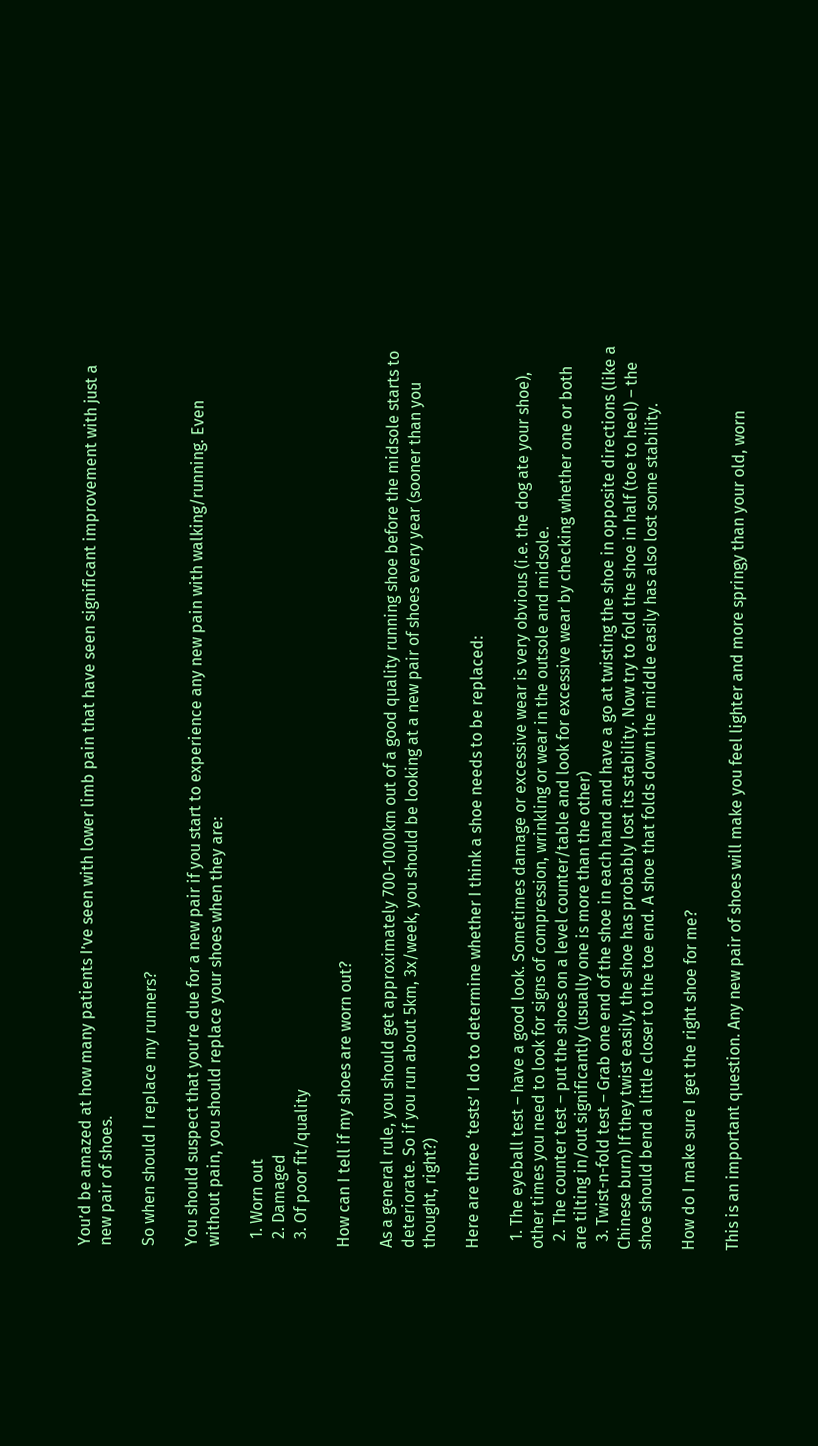You’d be amazed at how many patients I’ve seen with lower limb pain that have seen significant improvement with just a new pair of shoes.

So when should I replace my runners?

You should suspect that you’re due for a new pair if you start to experience any new pain with walking/running. Even without pain, you should replace your shoes when they are:

  1. Worn out
  2. Damaged
  3. Of poor fit/quality

How can I tell if my shoes are worn out?

As a general rule, you should get approximately 700-1000km out of a good quality running shoe before the midsole starts to deteriorate. So if you run about 5km, 3x/week, you should be looking at a new pair of shoes every year (sooner than you thought, right?)

Here are three ‘tests’ I do to determine whether I think a shoe needs to be replaced:

  1. The eyeball test – have a good look. Sometimes damage or excessive wear is very obvious (i.e. the dog ate your shoe), other times you need to look for signs of compression, wrinkling or wear in the outsole and midsole.
  2. The counter test – put the shoes on a level counter/table and look for excessive wear by checking whether one or both are tilting in/out significantly (usually one is more than the other)
  3. Twist-n-fold test – Grab one end of the shoe in each hand and have a go at twisting the shoe in opposite directions (like a Chinese burn) If they twist easily, the shoe has probably lost its stability. Now try to fold the shoe in half (toe to heel) – the shoe should bend a little closer to the toe end. A shoe that folds down the middle easily has also lost some stability.

How do I make sure I get the right shoe for me?

This is an important question. Any new pair of shoes will make you feel lighter and more springy than your old, worn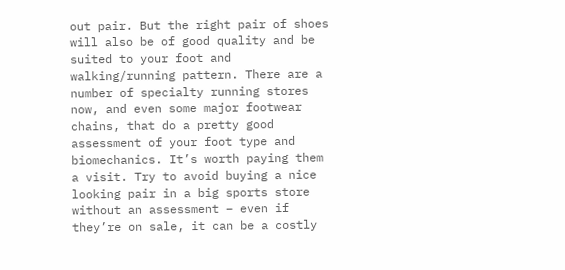out pair. But the right pair of shoes will also be of good quality and be suited to your foot and walking/running pattern. There are a number of specialty running stores now, and even some major footwear chains, that do a pretty good assessment of your foot type and biomechanics. It’s worth paying them a visit. Try to avoid buying a nice looking pair in a big sports store without an assessment – even if they’re on sale, it can be a costly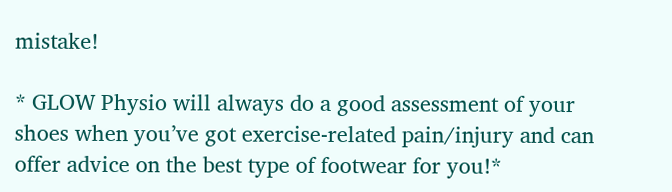mistake!

* GLOW Physio will always do a good assessment of your shoes when you’ve got exercise-related pain/injury and can offer advice on the best type of footwear for you!*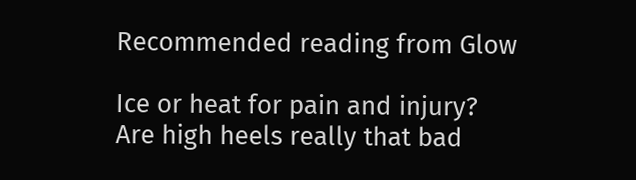Recommended reading from Glow

Ice or heat for pain and injury?
Are high heels really that bad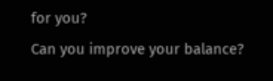for you?
Can you improve your balance?